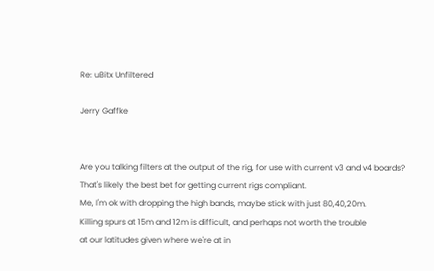Re: uBitx Unfiltered

Jerry Gaffke


Are you talking filters at the output of the rig, for use with current v3 and v4 boards?
That's likely the best bet for getting current rigs compliant.
Me, I'm ok with dropping the high bands, maybe stick with just 80,40,20m.
Killing spurs at 15m and 12m is difficult, and perhaps not worth the trouble
at our latitudes given where we're at in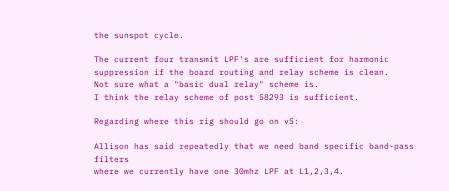the sunspot cycle.

The current four transmit LPF's are sufficient for harmonic suppression if the board routing and relay scheme is clean.
Not sure what a "basic dual relay" scheme is.
I think the relay scheme of post 58293 is sufficient.

Regarding where this rig should go on v5:

Allison has said repeatedly that we need band specific band-pass filters
where we currently have one 30mhz LPF at L1,2,3,4.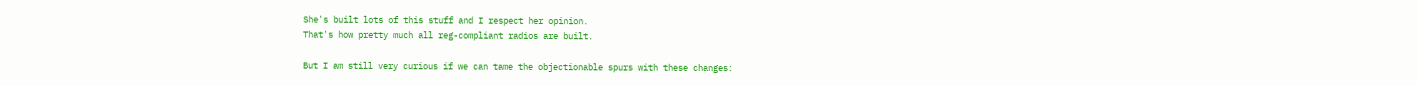She's built lots of this stuff and I respect her opinion.
That's how pretty much all reg-compliant radios are built.

But I am still very curious if we can tame the objectionable spurs with these changes: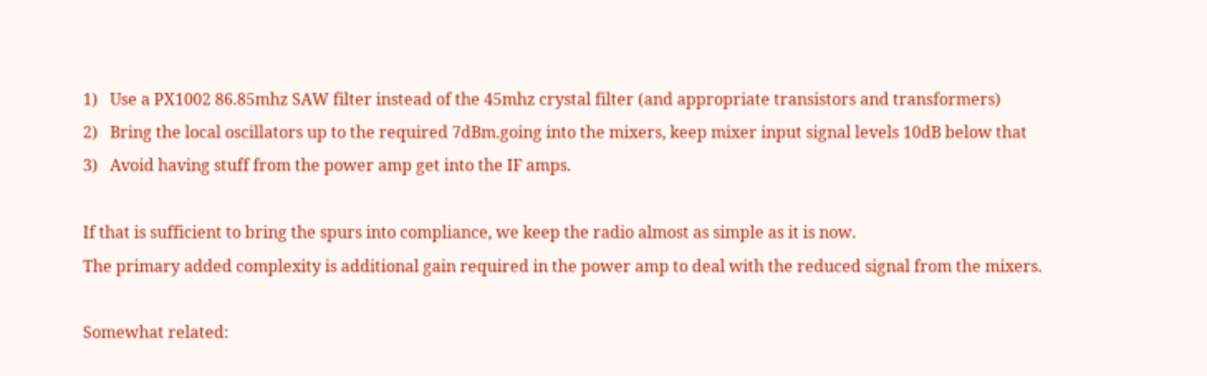1)   Use a PX1002 86.85mhz SAW filter instead of the 45mhz crystal filter (and appropriate transistors and transformers)
2)   Bring the local oscillators up to the required 7dBm.going into the mixers, keep mixer input signal levels 10dB below that
3)   Avoid having stuff from the power amp get into the IF amps.

If that is sufficient to bring the spurs into compliance, we keep the radio almost as simple as it is now.
The primary added complexity is additional gain required in the power amp to deal with the reduced signal from the mixers.

Somewhat related: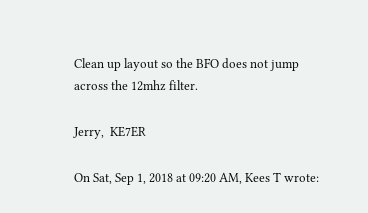Clean up layout so the BFO does not jump across the 12mhz filter.

Jerry,  KE7ER

On Sat, Sep 1, 2018 at 09:20 AM, Kees T wrote: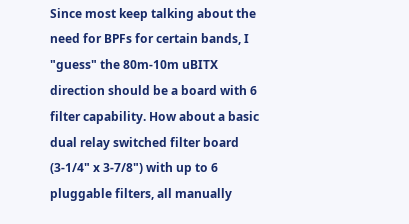Since most keep talking about the need for BPFs for certain bands, I "guess" the 80m-10m uBITX direction should be a board with 6 filter capability. How about a basic dual relay switched filter board (3-1/4" x 3-7/8") with up to 6 pluggable filters, all manually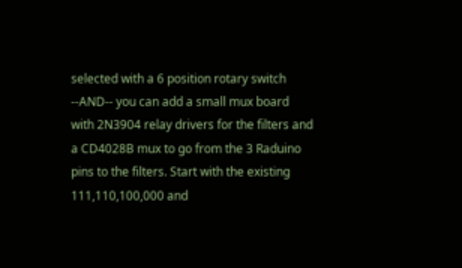selected with a 6 position rotary switch --AND-- you can add a small mux board with 2N3904 relay drivers for the filters and a CD4028B mux to go from the 3 Raduino pins to the filters. Start with the existing 111,110,100,000 and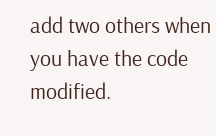add two others when you have the code modified.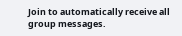Join to automatically receive all group messages.